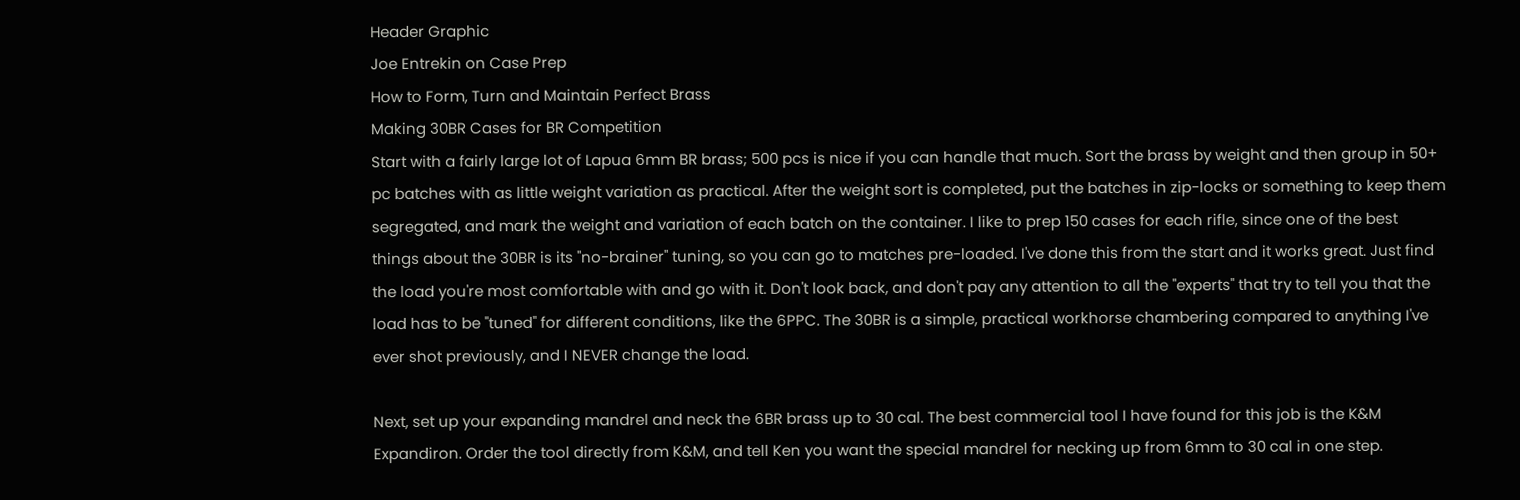Header Graphic
Joe Entrekin on Case Prep
How to Form, Turn and Maintain Perfect Brass
Making 30BR Cases for BR Competition
Start with a fairly large lot of Lapua 6mm BR brass; 500 pcs is nice if you can handle that much. Sort the brass by weight and then group in 50+ pc batches with as little weight variation as practical. After the weight sort is completed, put the batches in zip-locks or something to keep them segregated, and mark the weight and variation of each batch on the container. I like to prep 150 cases for each rifle, since one of the best things about the 30BR is its "no-brainer" tuning, so you can go to matches pre-loaded. I've done this from the start and it works great. Just find the load you're most comfortable with and go with it. Don't look back, and don't pay any attention to all the "experts" that try to tell you that the load has to be "tuned" for different conditions, like the 6PPC. The 30BR is a simple, practical workhorse chambering compared to anything I've ever shot previously, and I NEVER change the load.

Next, set up your expanding mandrel and neck the 6BR brass up to 30 cal. The best commercial tool I have found for this job is the K&M Expandiron. Order the tool directly from K&M, and tell Ken you want the special mandrel for necking up from 6mm to 30 cal in one step.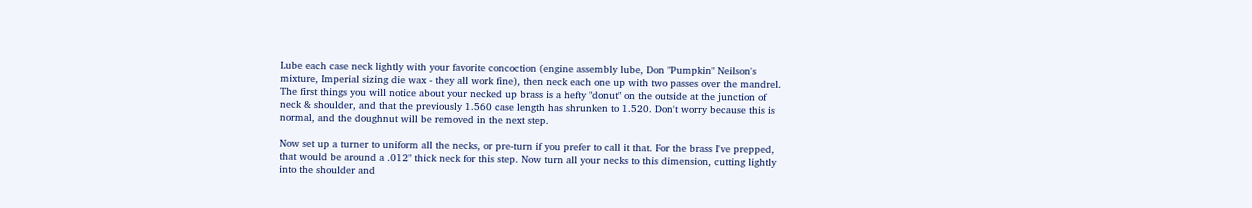Lube each case neck lightly with your favorite concoction (engine assembly lube, Don "Pumpkin" Neilson's mixture, Imperial sizing die wax - they all work fine), then neck each one up with two passes over the mandrel. The first things you will notice about your necked up brass is a hefty "donut" on the outside at the junction of neck & shoulder, and that the previously 1.560 case length has shrunken to 1.520. Don't worry because this is normal, and the doughnut will be removed in the next step.

Now set up a turner to uniform all the necks, or pre-turn if you prefer to call it that. For the brass I've prepped, that would be around a .012" thick neck for this step. Now turn all your necks to this dimension, cutting lightly into the shoulder and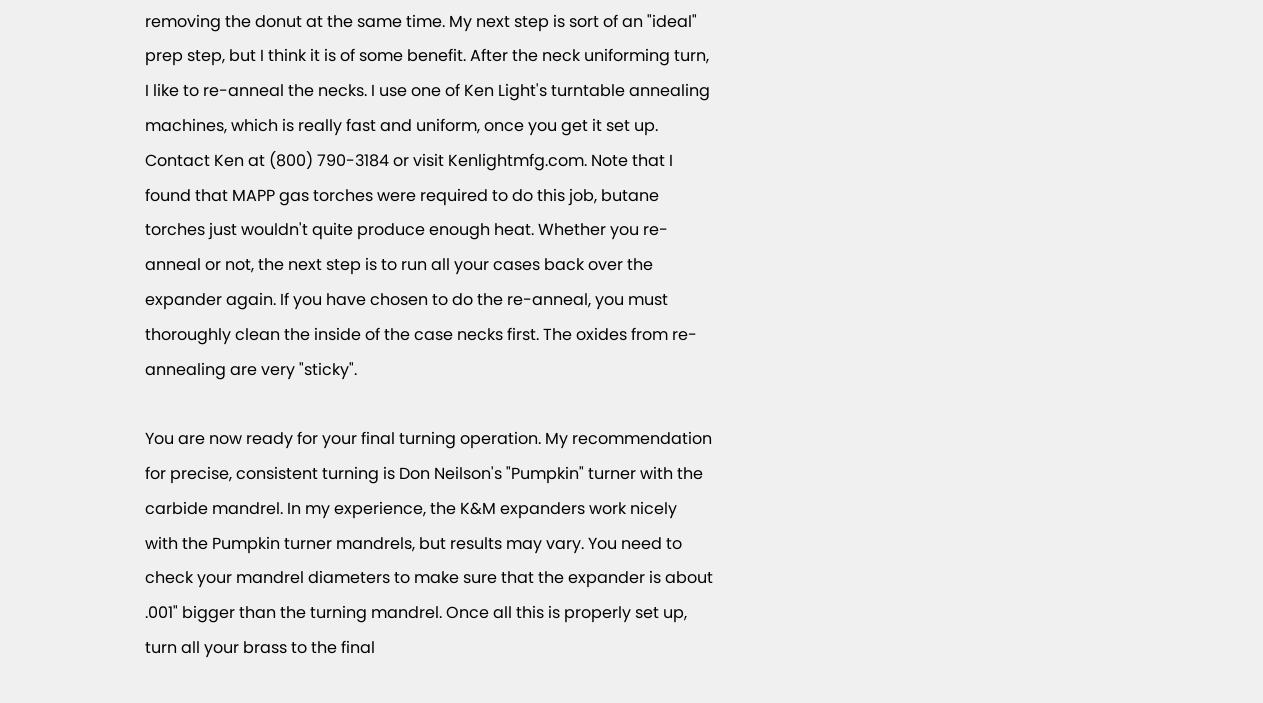removing the donut at the same time. My next step is sort of an "ideal" prep step, but I think it is of some benefit. After the neck uniforming turn, I like to re-anneal the necks. I use one of Ken Light's turntable annealing machines, which is really fast and uniform, once you get it set up. Contact Ken at (800) 790-3184 or visit Kenlightmfg.com. Note that I found that MAPP gas torches were required to do this job, butane torches just wouldn't quite produce enough heat. Whether you re-anneal or not, the next step is to run all your cases back over the expander again. If you have chosen to do the re-anneal, you must thoroughly clean the inside of the case necks first. The oxides from re-annealing are very "sticky".

You are now ready for your final turning operation. My recommendation for precise, consistent turning is Don Neilson's "Pumpkin" turner with the carbide mandrel. In my experience, the K&M expanders work nicely with the Pumpkin turner mandrels, but results may vary. You need to check your mandrel diameters to make sure that the expander is about .001" bigger than the turning mandrel. Once all this is properly set up, turn all your brass to the final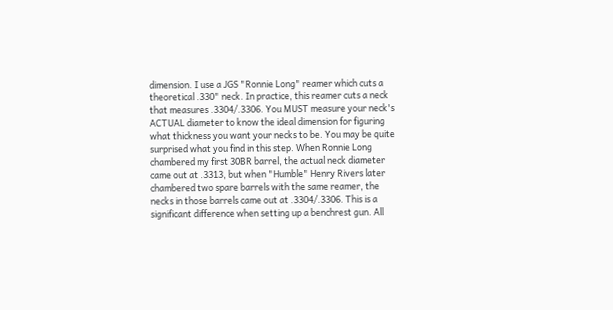dimension. I use a JGS "Ronnie Long" reamer which cuts a theoretical .330" neck. In practice, this reamer cuts a neck that measures .3304/.3306. You MUST measure your neck's ACTUAL diameter to know the ideal dimension for figuring what thickness you want your necks to be. You may be quite surprised what you find in this step. When Ronnie Long chambered my first 30BR barrel, the actual neck diameter came out at .3313, but when "Humble" Henry Rivers later chambered two spare barrels with the same reamer, the necks in those barrels came out at .3304/.3306. This is a significant difference when setting up a benchrest gun. All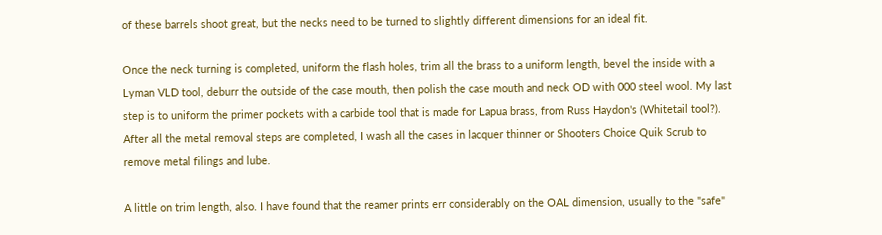of these barrels shoot great, but the necks need to be turned to slightly different dimensions for an ideal fit.

Once the neck turning is completed, uniform the flash holes, trim all the brass to a uniform length, bevel the inside with a Lyman VLD tool, deburr the outside of the case mouth, then polish the case mouth and neck OD with 000 steel wool. My last step is to uniform the primer pockets with a carbide tool that is made for Lapua brass, from Russ Haydon's (Whitetail tool?). After all the metal removal steps are completed, I wash all the cases in lacquer thinner or Shooters Choice Quik Scrub to remove metal filings and lube.

A little on trim length, also. I have found that the reamer prints err considerably on the OAL dimension, usually to the "safe"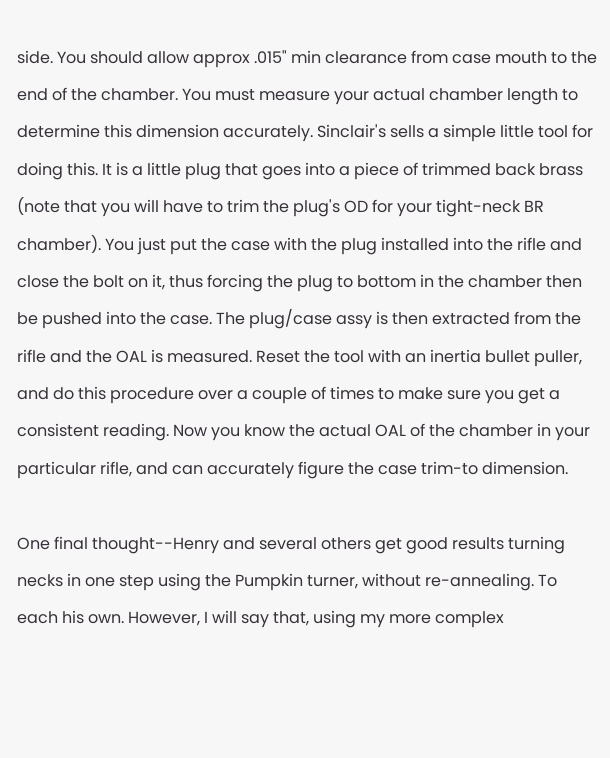side. You should allow approx .015" min clearance from case mouth to the end of the chamber. You must measure your actual chamber length to determine this dimension accurately. Sinclair's sells a simple little tool for doing this. It is a little plug that goes into a piece of trimmed back brass (note that you will have to trim the plug's OD for your tight-neck BR chamber). You just put the case with the plug installed into the rifle and close the bolt on it, thus forcing the plug to bottom in the chamber then be pushed into the case. The plug/case assy is then extracted from the rifle and the OAL is measured. Reset the tool with an inertia bullet puller, and do this procedure over a couple of times to make sure you get a consistent reading. Now you know the actual OAL of the chamber in your particular rifle, and can accurately figure the case trim-to dimension.

One final thought--Henry and several others get good results turning necks in one step using the Pumpkin turner, without re-annealing. To each his own. However, I will say that, using my more complex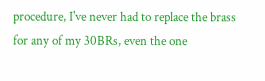procedure, I've never had to replace the brass for any of my 30BRs, even the one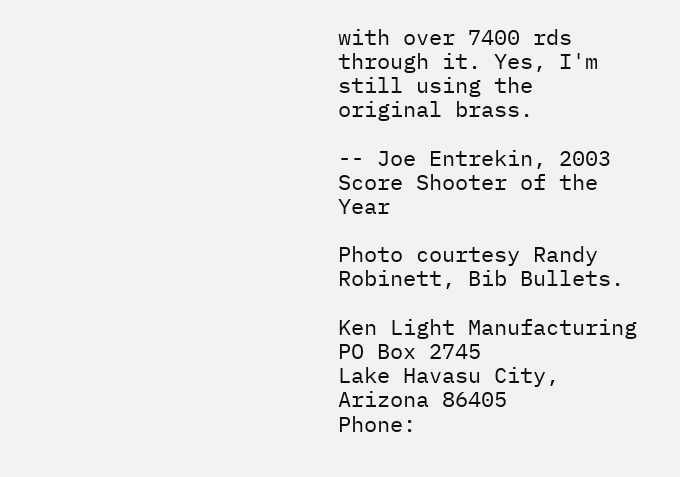with over 7400 rds through it. Yes, I'm still using the original brass.

-- Joe Entrekin, 2003 Score Shooter of the Year

Photo courtesy Randy Robinett, Bib Bullets.

Ken Light Manufacturing
PO Box 2745
Lake Havasu City, Arizona 86405
Phone: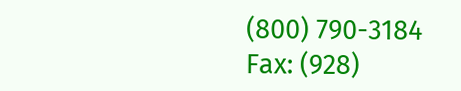(800) 790-3184
Fax: (928)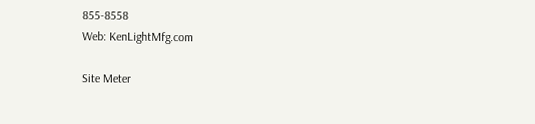855-8558
Web: KenLightMfg.com

Site Meter